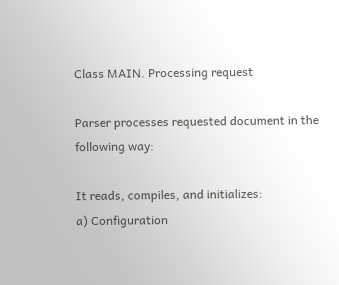Class MAIN. Processing request

Parser processes requested document in the following way:

It reads, compiles, and initializes:
a) Configuration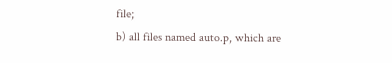file;
b) all files named auto.p, which are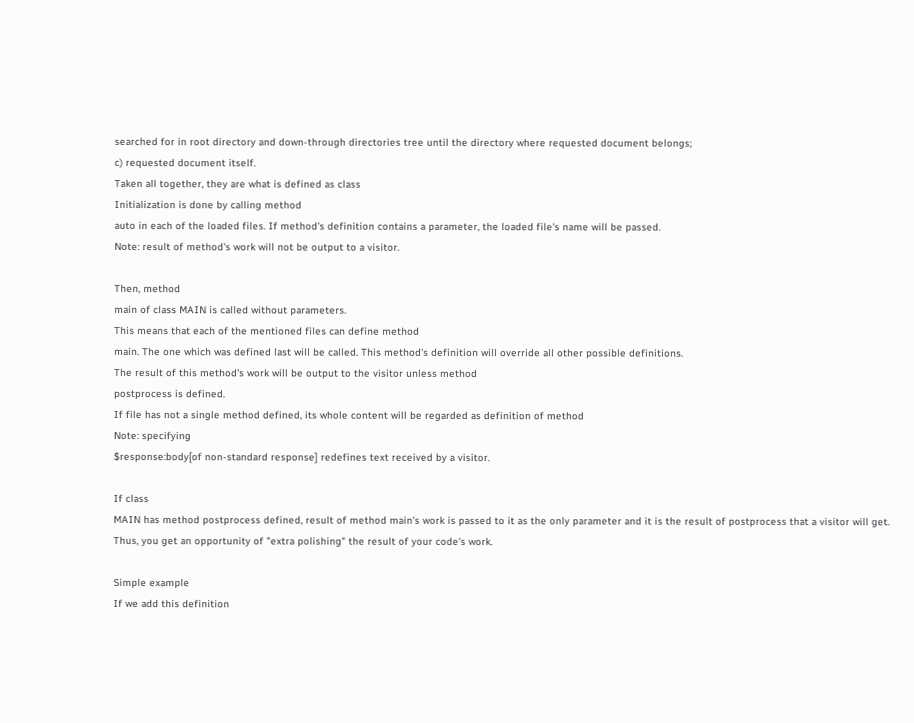searched for in root directory and down-through directories tree until the directory where requested document belongs;
c) requested document itself.
Taken all together, they are what is defined as class
Initialization is done by calling method
auto in each of the loaded files. If method's definition contains a parameter, the loaded file's name will be passed.
Note: result of method's work will not be output to a visitor.

Then, method
main of class MAIN is called without parameters.
This means that each of the mentioned files can define method
main. The one which was defined last will be called. This method's definition will override all other possible definitions.
The result of this method's work will be output to the visitor unless method
postprocess is defined.
If file has not a single method defined, its whole content will be regarded as definition of method
Note: specifying
$response:body[of non-standard response] redefines text received by a visitor.

If class
MAIN has method postprocess defined, result of method main's work is passed to it as the only parameter and it is the result of postprocess that a visitor will get.
Thus, you get an opportunity of "extra polishing" the result of your code's work.

Simple example
If we add this definition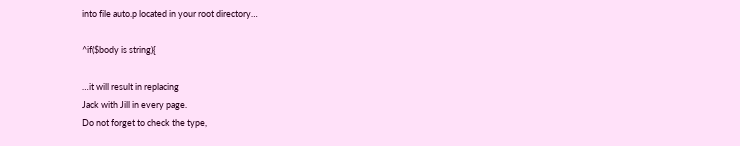into file auto.p located in your root directory…

^if($body is string){

…it will result in replacing
Jack with Jill in every page.
Do not forget to check the type,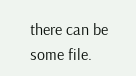there can be some file.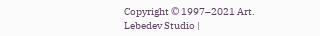Copyright © 1997–2021 Art. Lebedev Studio |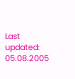Last updated: 05.08.2005